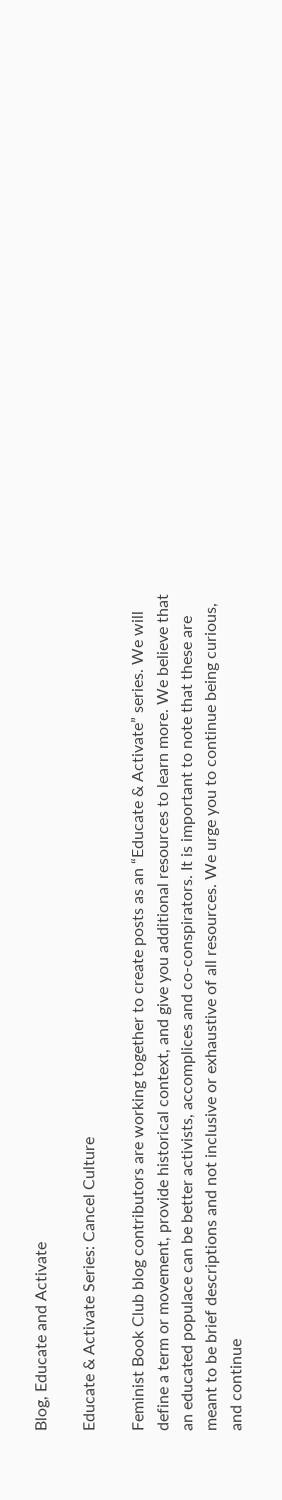Blog, Educate and Activate

Educate & Activate Series: Cancel Culture

Feminist Book Club blog contributors are working together to create posts as an “Educate & Activate” series. We will define a term or movement, provide historical context, and give you additional resources to learn more. We believe that an educated populace can be better activists, accomplices and co-conspirators. It is important to note that these are meant to be brief descriptions and not inclusive or exhaustive of all resources. We urge you to continue being curious, and continue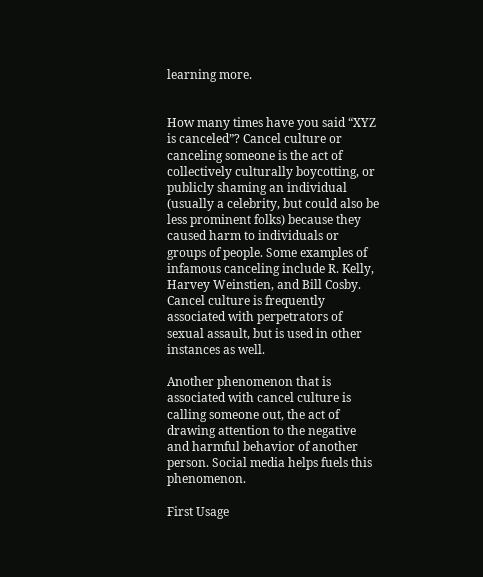learning more.


How many times have you said “XYZ is canceled”? Cancel culture or canceling someone is the act of collectively culturally boycotting, or publicly shaming an individual (usually a celebrity, but could also be less prominent folks) because they caused harm to individuals or groups of people. Some examples of infamous canceling include R. Kelly, Harvey Weinstien, and Bill Cosby. Cancel culture is frequently associated with perpetrators of sexual assault, but is used in other instances as well.

Another phenomenon that is associated with cancel culture is calling someone out, the act of drawing attention to the negative and harmful behavior of another person. Social media helps fuels this phenomenon.

First Usage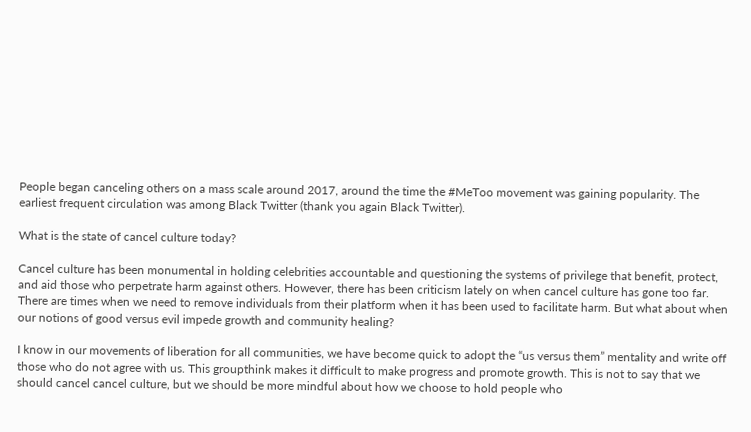People began canceling others on a mass scale around 2017, around the time the #MeToo movement was gaining popularity. The earliest frequent circulation was among Black Twitter (thank you again Black Twitter).

What is the state of cancel culture today?

Cancel culture has been monumental in holding celebrities accountable and questioning the systems of privilege that benefit, protect, and aid those who perpetrate harm against others. However, there has been criticism lately on when cancel culture has gone too far. There are times when we need to remove individuals from their platform when it has been used to facilitate harm. But what about when our notions of good versus evil impede growth and community healing?

I know in our movements of liberation for all communities, we have become quick to adopt the “us versus them” mentality and write off those who do not agree with us. This groupthink makes it difficult to make progress and promote growth. This is not to say that we should cancel cancel culture, but we should be more mindful about how we choose to hold people who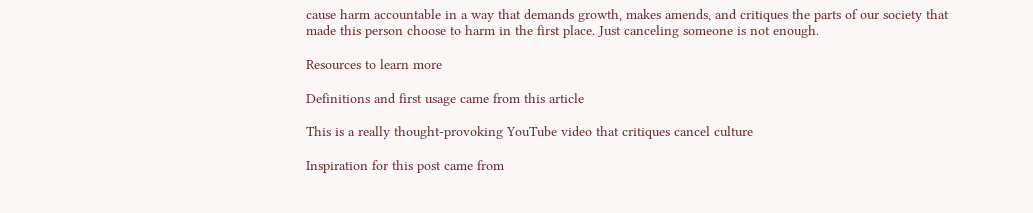cause harm accountable in a way that demands growth, makes amends, and critiques the parts of our society that made this person choose to harm in the first place. Just canceling someone is not enough.

Resources to learn more

Definitions and first usage came from this article

This is a really thought-provoking YouTube video that critiques cancel culture

Inspiration for this post came from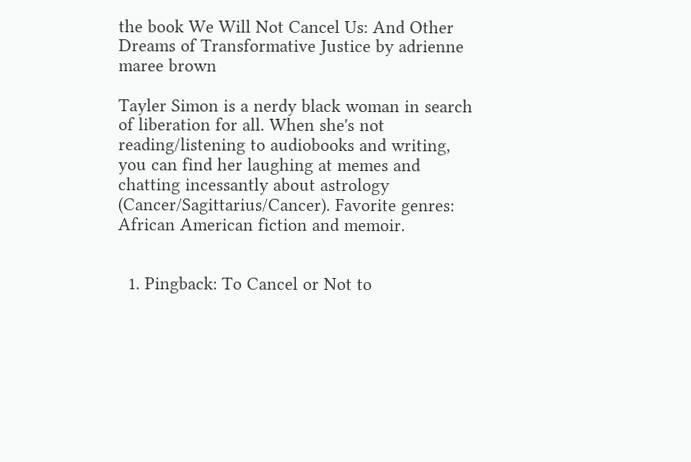the book We Will Not Cancel Us: And Other Dreams of Transformative Justice by adrienne maree brown

Tayler Simon is a nerdy black woman in search of liberation for all. When she's not reading/listening to audiobooks and writing, you can find her laughing at memes and chatting incessantly about astrology (Cancer/Sagittarius/Cancer). Favorite genres: African American fiction and memoir.


  1. Pingback: To Cancel or Not to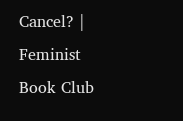Cancel? | Feminist Book Club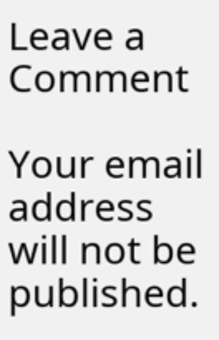Leave a Comment

Your email address will not be published.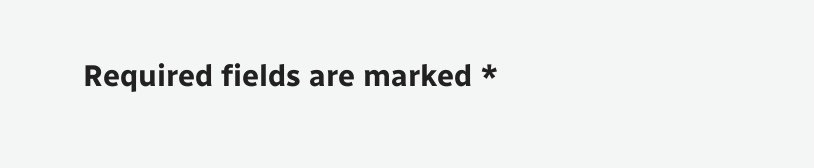Required fields are marked *